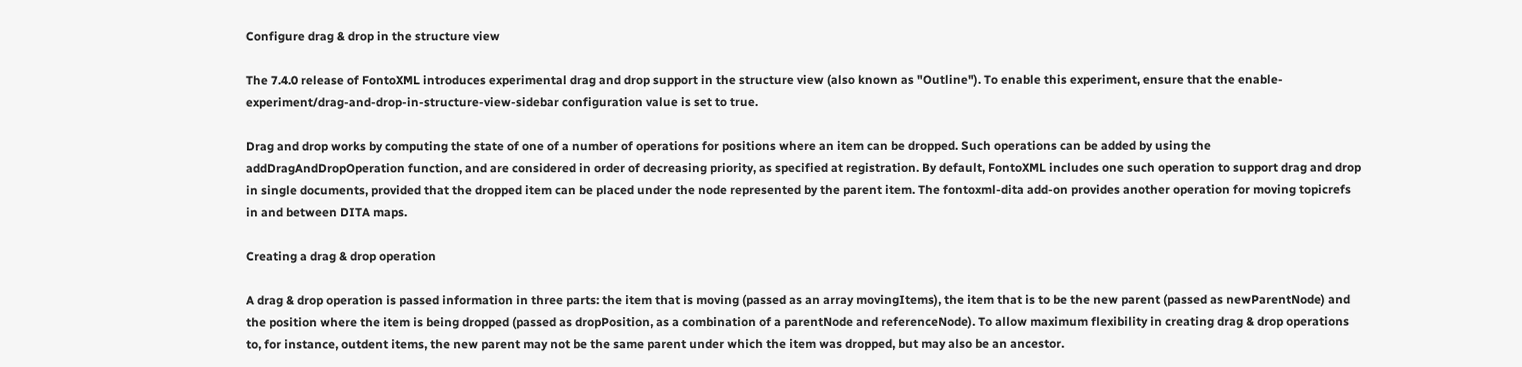Configure drag & drop in the structure view

The 7.4.0 release of FontoXML introduces experimental drag and drop support in the structure view (also known as "Outline"). To enable this experiment, ensure that the enable-experiment/drag-and-drop-in-structure-view-sidebar configuration value is set to true.

Drag and drop works by computing the state of one of a number of operations for positions where an item can be dropped. Such operations can be added by using the addDragAndDropOperation function, and are considered in order of decreasing priority, as specified at registration. By default, FontoXML includes one such operation to support drag and drop in single documents, provided that the dropped item can be placed under the node represented by the parent item. The fontoxml-dita add-on provides another operation for moving topicrefs in and between DITA maps.

Creating a drag & drop operation

A drag & drop operation is passed information in three parts: the item that is moving (passed as an array movingItems), the item that is to be the new parent (passed as newParentNode) and the position where the item is being dropped (passed as dropPosition, as a combination of a parentNode and referenceNode). To allow maximum flexibility in creating drag & drop operations to, for instance, outdent items, the new parent may not be the same parent under which the item was dropped, but may also be an ancestor.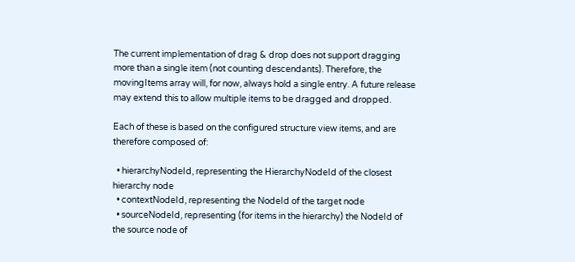The current implementation of drag & drop does not support dragging more than a single item (not counting descendants). Therefore, the movingItems array will, for now, always hold a single entry. A future release may extend this to allow multiple items to be dragged and dropped.

Each of these is based on the configured structure view items, and are therefore composed of:

  • hierarchyNodeId, representing the HierarchyNodeId of the closest hierarchy node
  • contextNodeId, representing the NodeId of the target node
  • sourceNodeId, representing (for items in the hierarchy) the NodeId of the source node of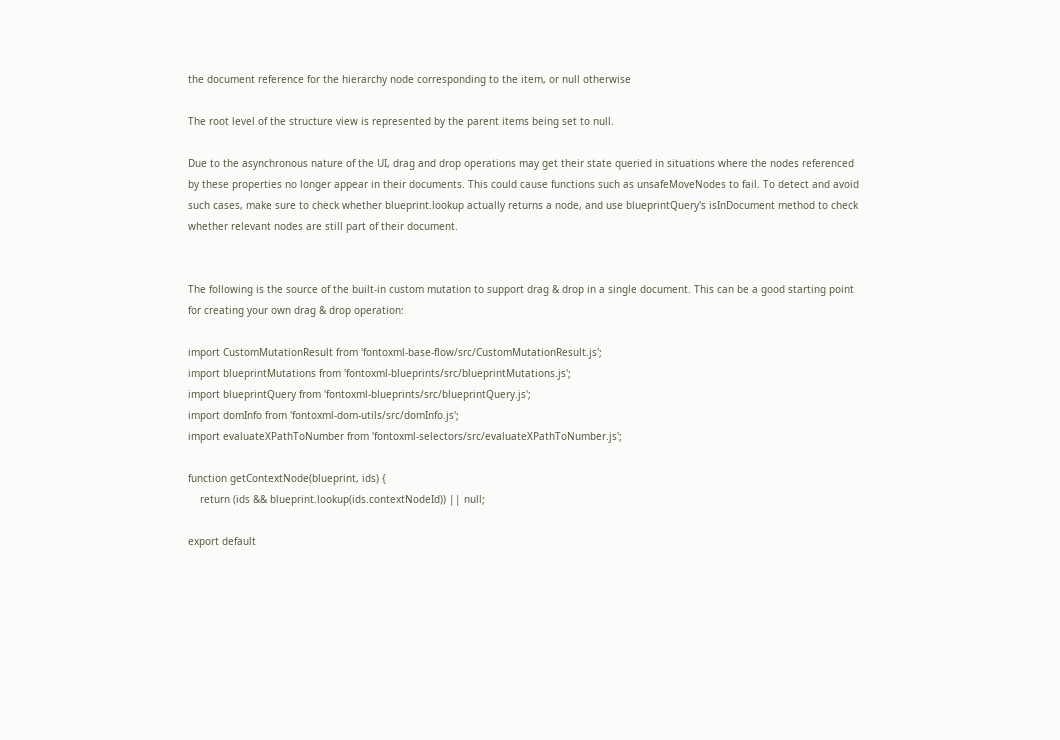the document reference for the hierarchy node corresponding to the item, or null otherwise

The root level of the structure view is represented by the parent items being set to null.

Due to the asynchronous nature of the UI, drag and drop operations may get their state queried in situations where the nodes referenced by these properties no longer appear in their documents. This could cause functions such as unsafeMoveNodes to fail. To detect and avoid such cases, make sure to check whether blueprint.lookup actually returns a node, and use blueprintQuery's isInDocument method to check whether relevant nodes are still part of their document.


The following is the source of the built-in custom mutation to support drag & drop in a single document. This can be a good starting point for creating your own drag & drop operation:

import CustomMutationResult from 'fontoxml-base-flow/src/CustomMutationResult.js';
import blueprintMutations from 'fontoxml-blueprints/src/blueprintMutations.js';
import blueprintQuery from 'fontoxml-blueprints/src/blueprintQuery.js';
import domInfo from 'fontoxml-dom-utils/src/domInfo.js';
import evaluateXPathToNumber from 'fontoxml-selectors/src/evaluateXPathToNumber.js';

function getContextNode(blueprint, ids) {
    return (ids && blueprint.lookup(ids.contextNodeId)) || null;

export default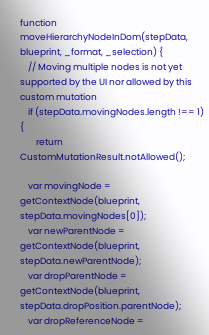function moveHierarchyNodeInDom(stepData, blueprint, _format, _selection) {
    // Moving multiple nodes is not yet supported by the UI nor allowed by this custom mutation
    if (stepData.movingNodes.length !== 1) {
        return CustomMutationResult.notAllowed();

    var movingNode = getContextNode(blueprint, stepData.movingNodes[0]);
    var newParentNode = getContextNode(blueprint, stepData.newParentNode);
    var dropParentNode = getContextNode(blueprint, stepData.dropPosition.parentNode);
    var dropReferenceNode =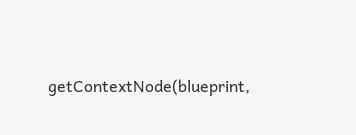getContextNode(blueprint,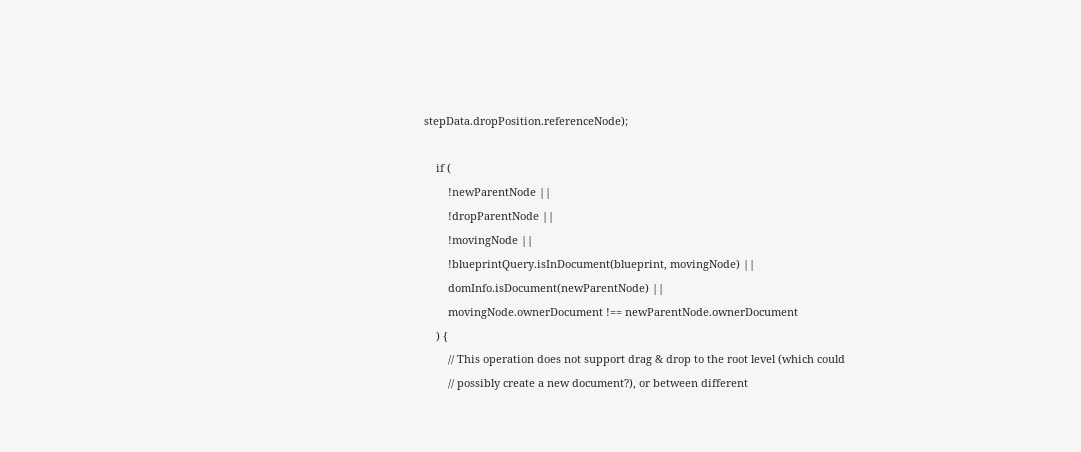stepData.dropPosition.referenceNode);

    if (
        !newParentNode ||
        !dropParentNode ||
        !movingNode ||
        !blueprintQuery.isInDocument(blueprint, movingNode) ||
        domInfo.isDocument(newParentNode) ||
        movingNode.ownerDocument !== newParentNode.ownerDocument
    ) {
        // This operation does not support drag & drop to the root level (which could
        // possibly create a new document?), or between different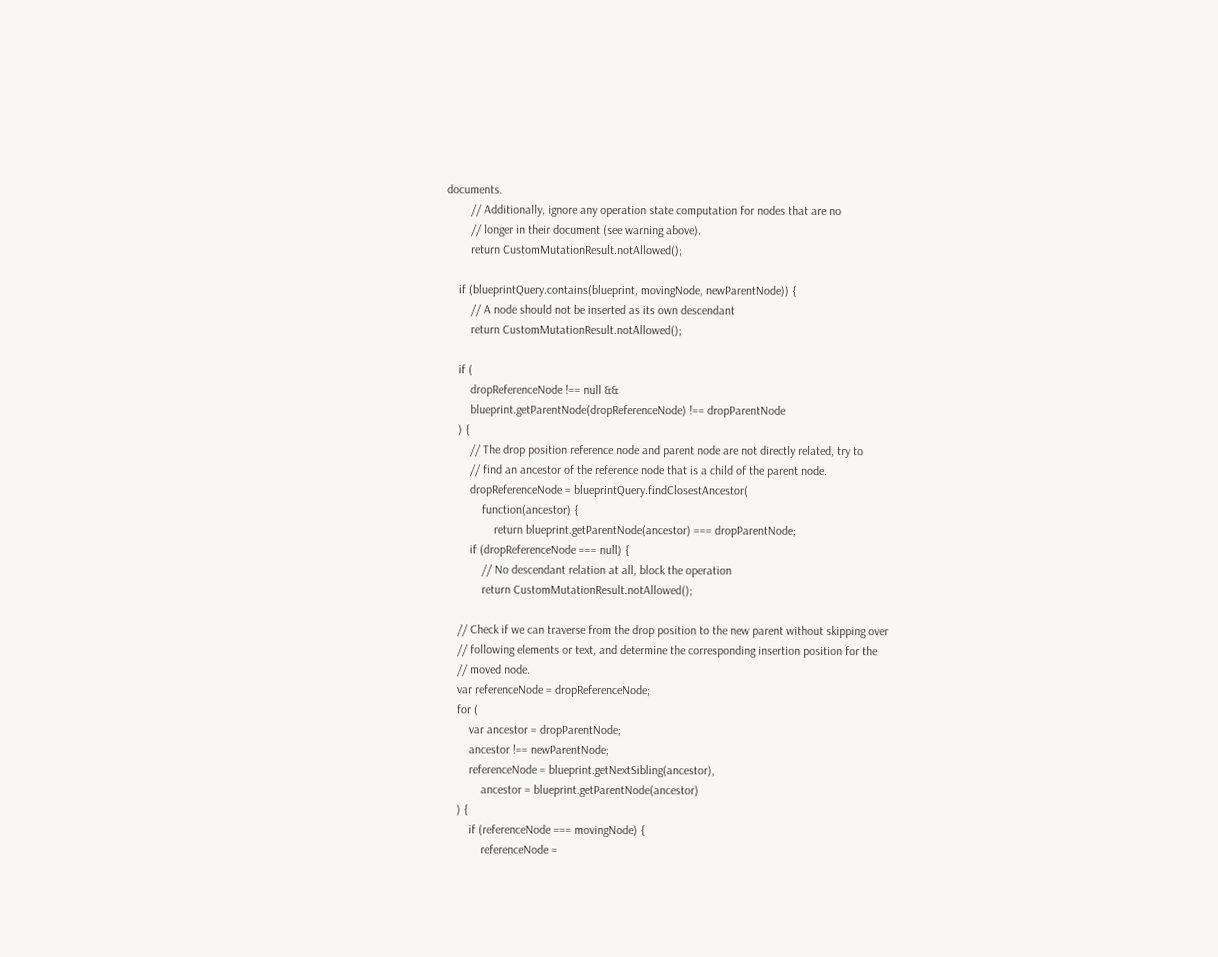documents.
        // Additionally, ignore any operation state computation for nodes that are no
        // longer in their document (see warning above).
        return CustomMutationResult.notAllowed();

    if (blueprintQuery.contains(blueprint, movingNode, newParentNode)) {
        // A node should not be inserted as its own descendant
        return CustomMutationResult.notAllowed();

    if (
        dropReferenceNode !== null &&
        blueprint.getParentNode(dropReferenceNode) !== dropParentNode
    ) {
        // The drop position reference node and parent node are not directly related, try to
        // find an ancestor of the reference node that is a child of the parent node.
        dropReferenceNode = blueprintQuery.findClosestAncestor(
            function(ancestor) {
                return blueprint.getParentNode(ancestor) === dropParentNode;
        if (dropReferenceNode === null) {
            // No descendant relation at all, block the operation
            return CustomMutationResult.notAllowed();

    // Check if we can traverse from the drop position to the new parent without skipping over
    // following elements or text, and determine the corresponding insertion position for the
    // moved node.
    var referenceNode = dropReferenceNode;
    for (
        var ancestor = dropParentNode;
        ancestor !== newParentNode;
        referenceNode = blueprint.getNextSibling(ancestor),
            ancestor = blueprint.getParentNode(ancestor)
    ) {
        if (referenceNode === movingNode) {
            referenceNode =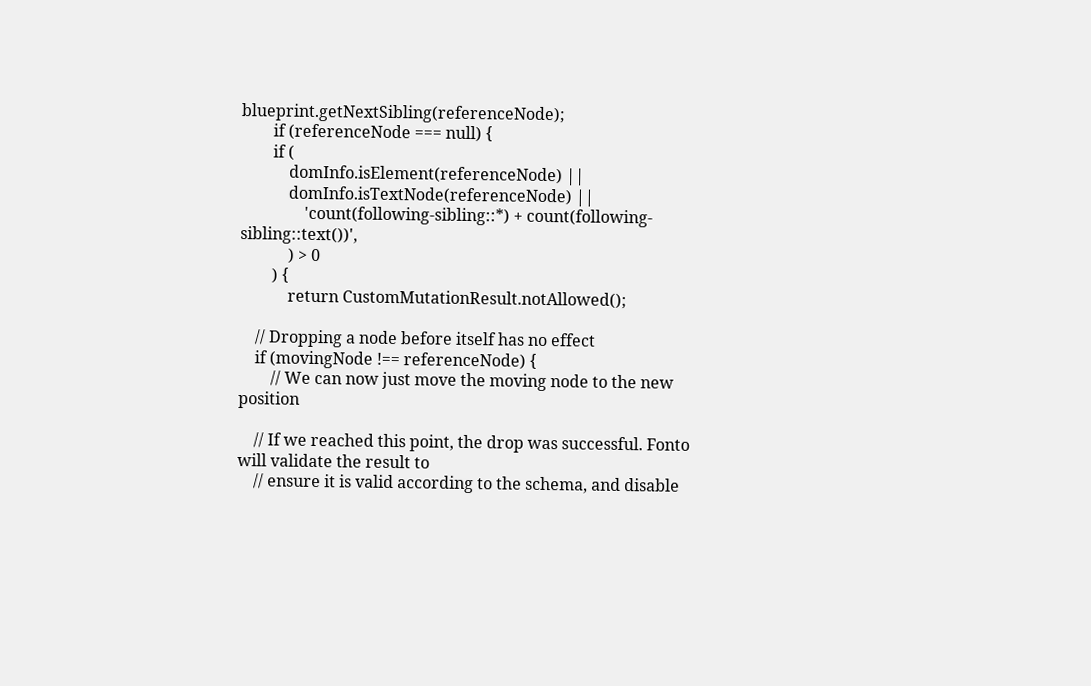blueprint.getNextSibling(referenceNode);
        if (referenceNode === null) {
        if (
            domInfo.isElement(referenceNode) ||
            domInfo.isTextNode(referenceNode) ||
                'count(following-sibling::*) + count(following-sibling::text())',
            ) > 0
        ) {
            return CustomMutationResult.notAllowed();

    // Dropping a node before itself has no effect
    if (movingNode !== referenceNode) {
        // We can now just move the moving node to the new position

    // If we reached this point, the drop was successful. Fonto will validate the result to
    // ensure it is valid according to the schema, and disable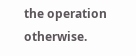the operation otherwise.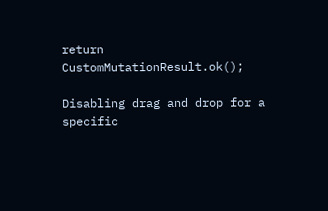return CustomMutationResult.ok();

Disabling drag and drop for a specific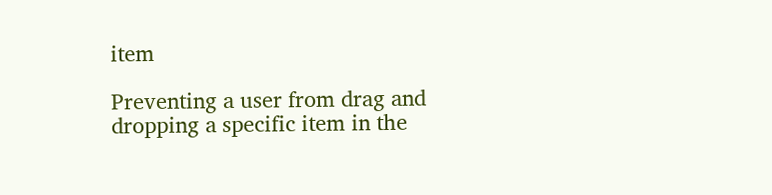item

Preventing a user from drag and dropping a specific item in the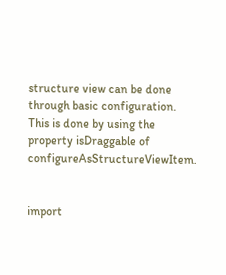structure view can be done through basic configuration. This is done by using the property isDraggable of configureAsStructureViewItem.


import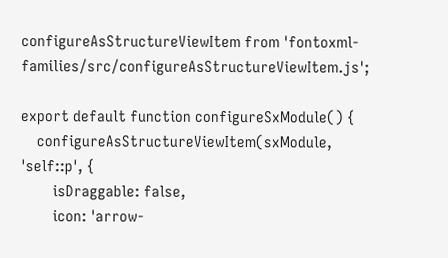configureAsStructureViewItem from 'fontoxml-families/src/configureAsStructureViewItem.js';

export default function configureSxModule() {
    configureAsStructureViewItem(sxModule, 'self::p', {
        isDraggable: false,
        icon: 'arrow-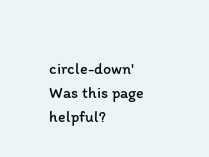circle-down'
Was this page helpful?